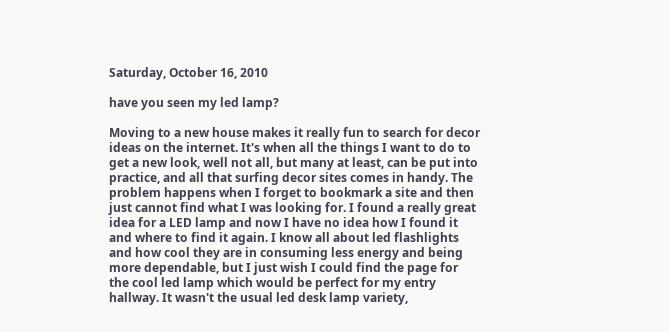Saturday, October 16, 2010

have you seen my led lamp?

Moving to a new house makes it really fun to search for decor ideas on the internet. It's when all the things I want to do to get a new look, well not all, but many at least, can be put into practice, and all that surfing decor sites comes in handy. The problem happens when I forget to bookmark a site and then just cannot find what I was looking for. I found a really great idea for a LED lamp and now I have no idea how I found it and where to find it again. I know all about led flashlights and how cool they are in consuming less energy and being more dependable, but I just wish I could find the page for the cool led lamp which would be perfect for my entry hallway. It wasn't the usual led desk lamp variety,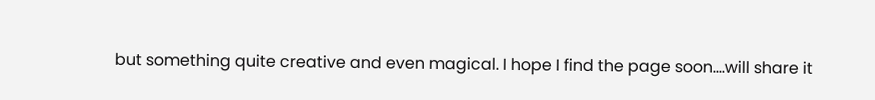but something quite creative and even magical. I hope I find the page soon....will share it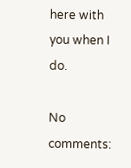here with you when I do.

No comments: